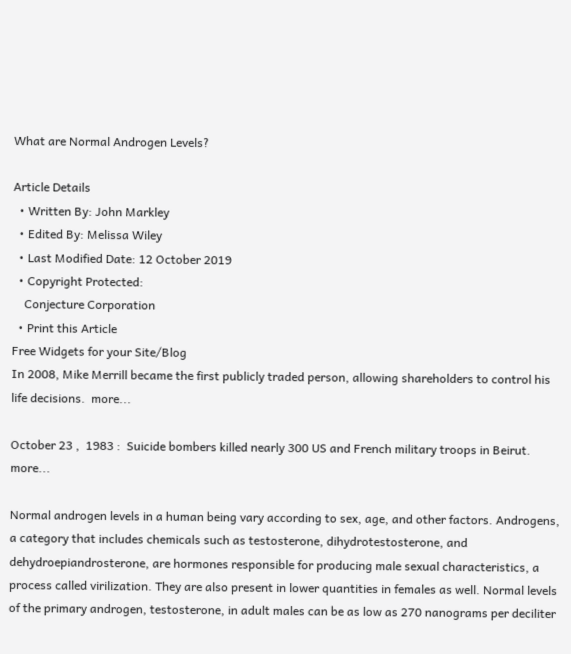What are Normal Androgen Levels?

Article Details
  • Written By: John Markley
  • Edited By: Melissa Wiley
  • Last Modified Date: 12 October 2019
  • Copyright Protected:
    Conjecture Corporation
  • Print this Article
Free Widgets for your Site/Blog
In 2008, Mike Merrill became the first publicly traded person, allowing shareholders to control his life decisions.  more...

October 23 ,  1983 :  Suicide bombers killed nearly 300 US and French military troops in Beirut.  more...

Normal androgen levels in a human being vary according to sex, age, and other factors. Androgens, a category that includes chemicals such as testosterone, dihydrotestosterone, and dehydroepiandrosterone, are hormones responsible for producing male sexual characteristics, a process called virilization. They are also present in lower quantities in females as well. Normal levels of the primary androgen, testosterone, in adult males can be as low as 270 nanograms per deciliter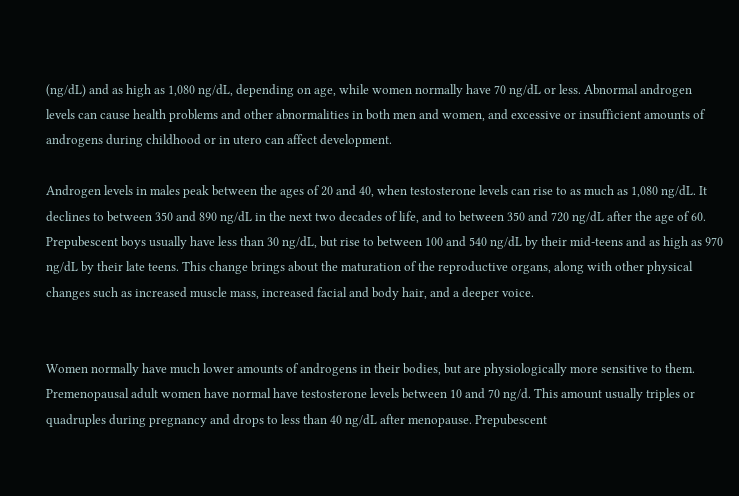(ng/dL) and as high as 1,080 ng/dL, depending on age, while women normally have 70 ng/dL or less. Abnormal androgen levels can cause health problems and other abnormalities in both men and women, and excessive or insufficient amounts of androgens during childhood or in utero can affect development.

Androgen levels in males peak between the ages of 20 and 40, when testosterone levels can rise to as much as 1,080 ng/dL. It declines to between 350 and 890 ng/dL in the next two decades of life, and to between 350 and 720 ng/dL after the age of 60. Prepubescent boys usually have less than 30 ng/dL, but rise to between 100 and 540 ng/dL by their mid-teens and as high as 970 ng/dL by their late teens. This change brings about the maturation of the reproductive organs, along with other physical changes such as increased muscle mass, increased facial and body hair, and a deeper voice.


Women normally have much lower amounts of androgens in their bodies, but are physiologically more sensitive to them. Premenopausal adult women have normal have testosterone levels between 10 and 70 ng/d. This amount usually triples or quadruples during pregnancy and drops to less than 40 ng/dL after menopause. Prepubescent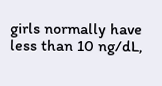girls normally have less than 10 ng/dL,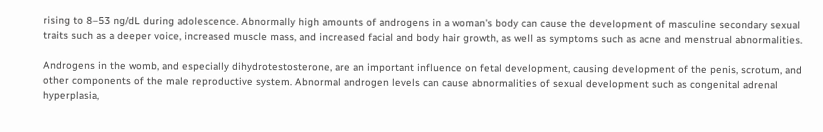rising to 8–53 ng/dL during adolescence. Abnormally high amounts of androgens in a woman's body can cause the development of masculine secondary sexual traits such as a deeper voice, increased muscle mass, and increased facial and body hair growth, as well as symptoms such as acne and menstrual abnormalities.

Androgens in the womb, and especially dihydrotestosterone, are an important influence on fetal development, causing development of the penis, scrotum, and other components of the male reproductive system. Abnormal androgen levels can cause abnormalities of sexual development such as congenital adrenal hyperplasia,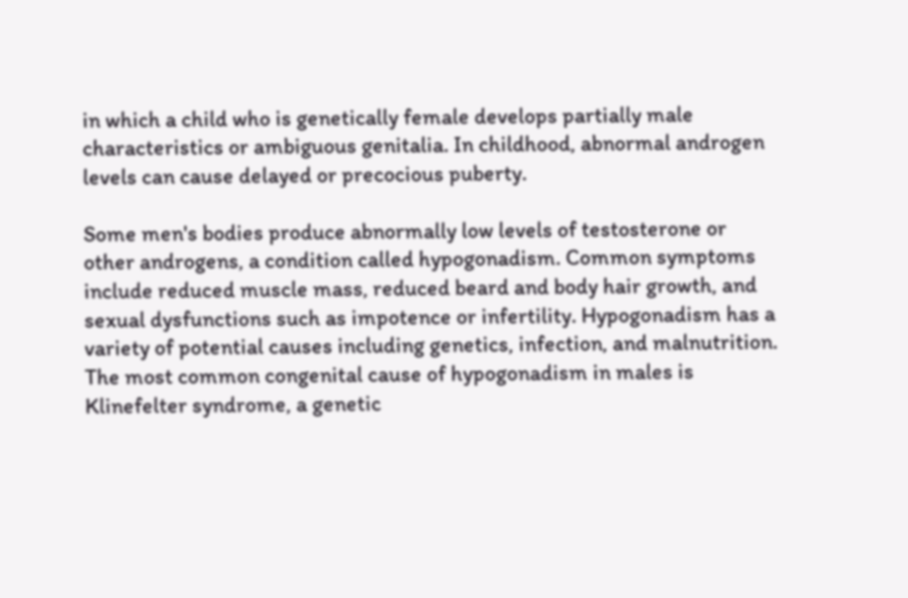in which a child who is genetically female develops partially male characteristics or ambiguous genitalia. In childhood, abnormal androgen levels can cause delayed or precocious puberty.

Some men's bodies produce abnormally low levels of testosterone or other androgens, a condition called hypogonadism. Common symptoms include reduced muscle mass, reduced beard and body hair growth, and sexual dysfunctions such as impotence or infertility. Hypogonadism has a variety of potential causes including genetics, infection, and malnutrition. The most common congenital cause of hypogonadism in males is Klinefelter syndrome, a genetic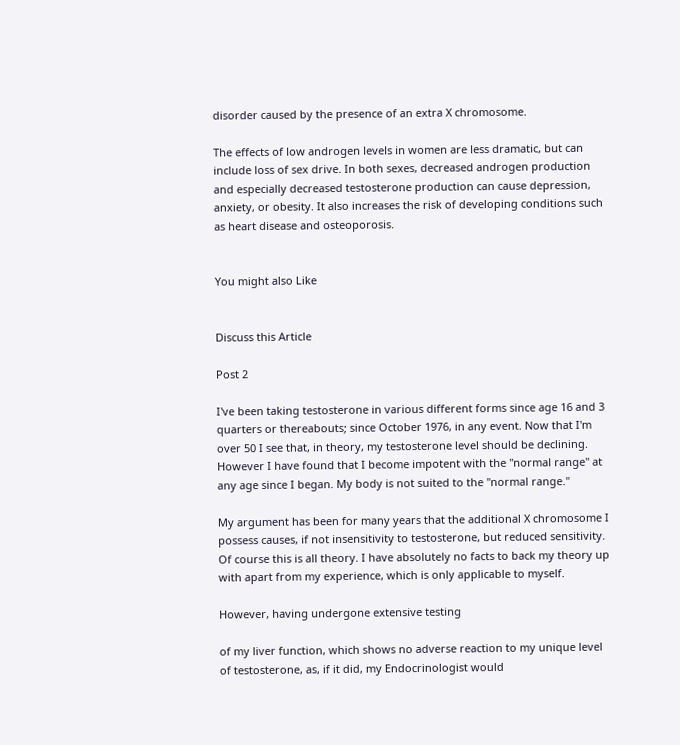disorder caused by the presence of an extra X chromosome.

The effects of low androgen levels in women are less dramatic, but can include loss of sex drive. In both sexes, decreased androgen production and especially decreased testosterone production can cause depression, anxiety, or obesity. It also increases the risk of developing conditions such as heart disease and osteoporosis.


You might also Like


Discuss this Article

Post 2

I've been taking testosterone in various different forms since age 16 and 3 quarters or thereabouts; since October 1976, in any event. Now that I'm over 50 I see that, in theory, my testosterone level should be declining. However I have found that I become impotent with the "normal range" at any age since I began. My body is not suited to the "normal range."

My argument has been for many years that the additional X chromosome I possess causes, if not insensitivity to testosterone, but reduced sensitivity. Of course this is all theory. I have absolutely no facts to back my theory up with apart from my experience, which is only applicable to myself.

However, having undergone extensive testing

of my liver function, which shows no adverse reaction to my unique level of testosterone, as, if it did, my Endocrinologist would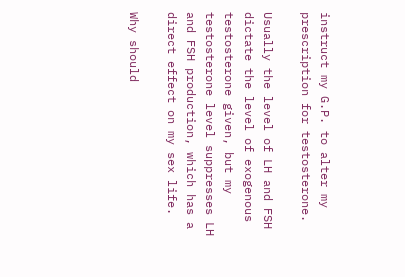instruct my G.P. to alter my prescription for testosterone.

Usually the level of LH and FSH dictate the level of exogenous testosterone given, but my testosterone level suppresses LH and FSH production, which has a direct effect on my sex life.

Why should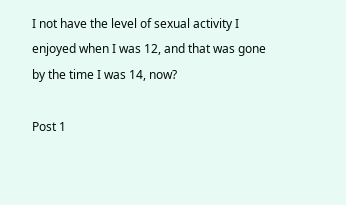I not have the level of sexual activity I enjoyed when I was 12, and that was gone by the time I was 14, now?

Post 1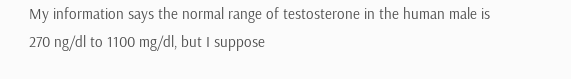My information says the normal range of testosterone in the human male is 270 ng/dl to 1100 mg/dl, but I suppose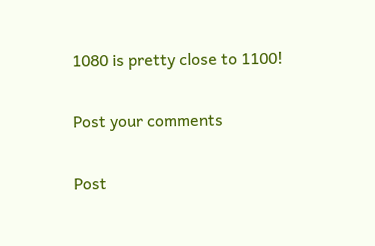1080 is pretty close to 1100!

Post your comments

Post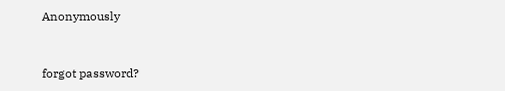Anonymously


forgot password?